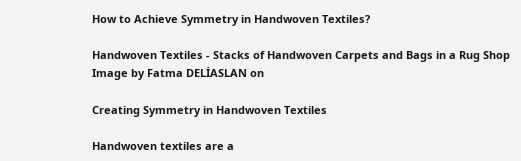How to Achieve Symmetry in Handwoven Textiles?

Handwoven Textiles - Stacks of Handwoven Carpets and Bags in a Rug Shop
Image by Fatma DELİASLAN on

Creating Symmetry in Handwoven Textiles

Handwoven textiles are a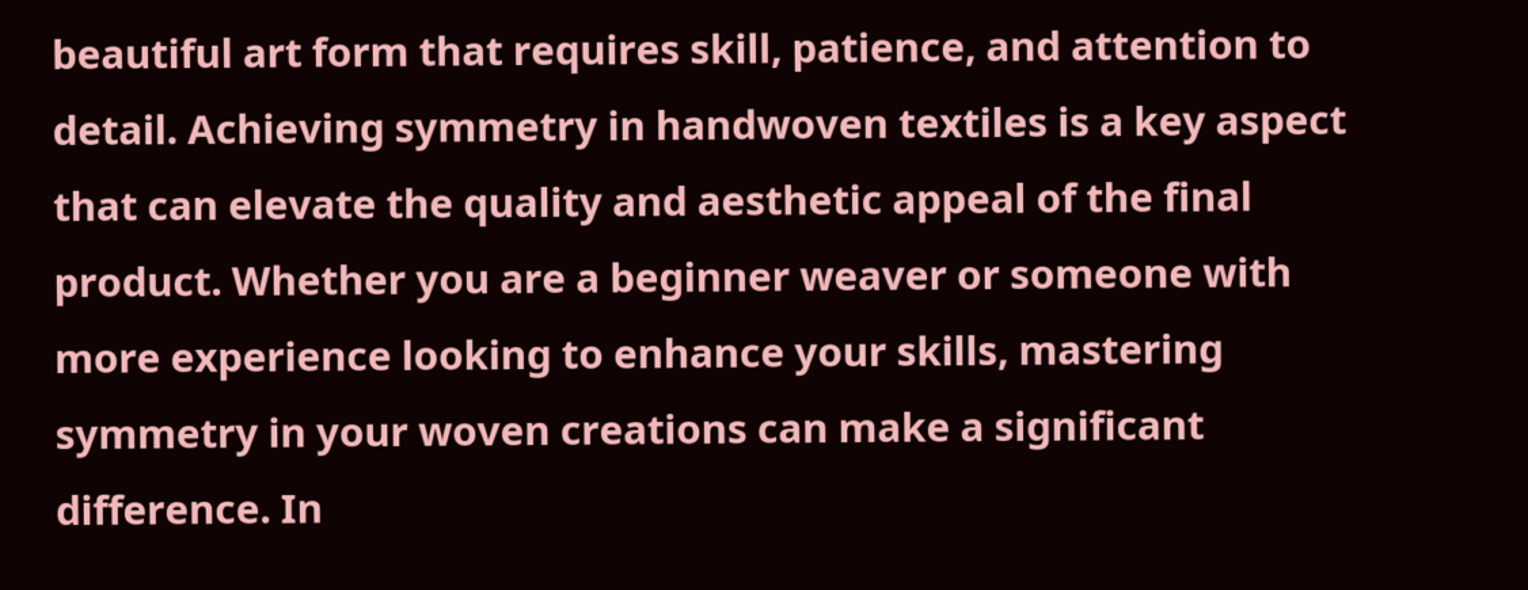beautiful art form that requires skill, patience, and attention to detail. Achieving symmetry in handwoven textiles is a key aspect that can elevate the quality and aesthetic appeal of the final product. Whether you are a beginner weaver or someone with more experience looking to enhance your skills, mastering symmetry in your woven creations can make a significant difference. In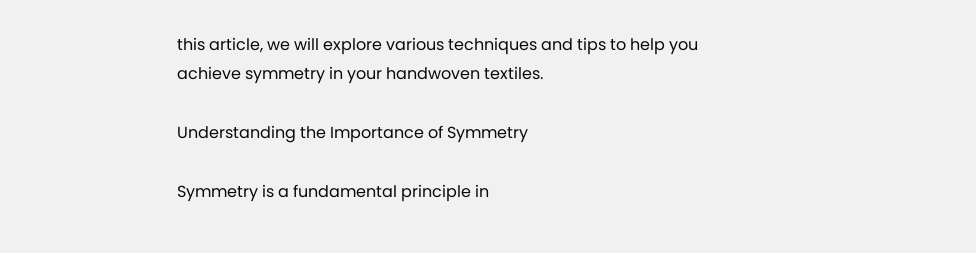this article, we will explore various techniques and tips to help you achieve symmetry in your handwoven textiles.

Understanding the Importance of Symmetry

Symmetry is a fundamental principle in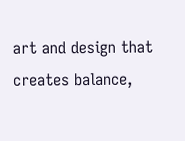art and design that creates balance,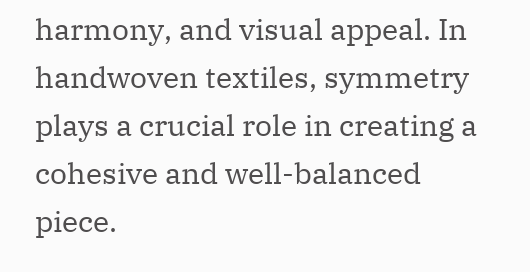harmony, and visual appeal. In handwoven textiles, symmetry plays a crucial role in creating a cohesive and well-balanced piece.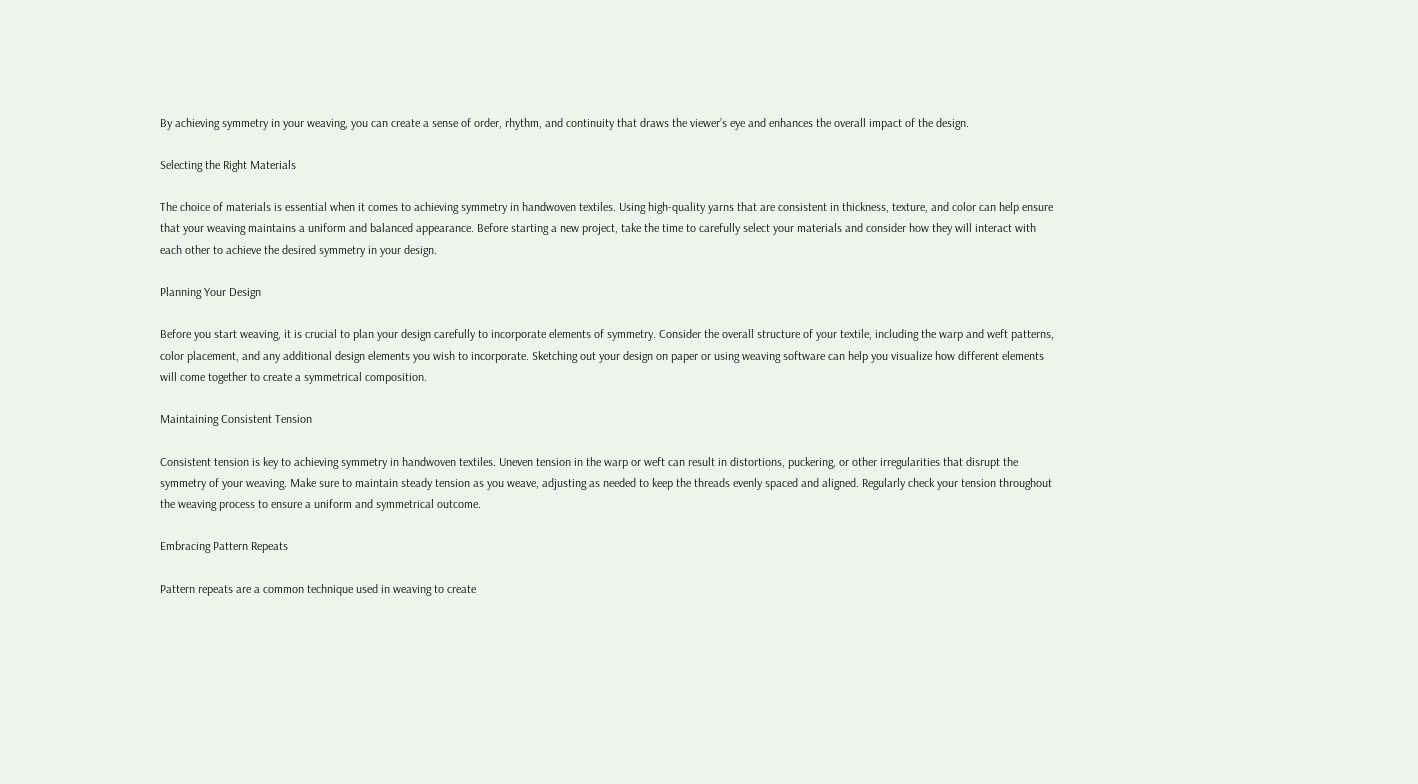By achieving symmetry in your weaving, you can create a sense of order, rhythm, and continuity that draws the viewer’s eye and enhances the overall impact of the design.

Selecting the Right Materials

The choice of materials is essential when it comes to achieving symmetry in handwoven textiles. Using high-quality yarns that are consistent in thickness, texture, and color can help ensure that your weaving maintains a uniform and balanced appearance. Before starting a new project, take the time to carefully select your materials and consider how they will interact with each other to achieve the desired symmetry in your design.

Planning Your Design

Before you start weaving, it is crucial to plan your design carefully to incorporate elements of symmetry. Consider the overall structure of your textile, including the warp and weft patterns, color placement, and any additional design elements you wish to incorporate. Sketching out your design on paper or using weaving software can help you visualize how different elements will come together to create a symmetrical composition.

Maintaining Consistent Tension

Consistent tension is key to achieving symmetry in handwoven textiles. Uneven tension in the warp or weft can result in distortions, puckering, or other irregularities that disrupt the symmetry of your weaving. Make sure to maintain steady tension as you weave, adjusting as needed to keep the threads evenly spaced and aligned. Regularly check your tension throughout the weaving process to ensure a uniform and symmetrical outcome.

Embracing Pattern Repeats

Pattern repeats are a common technique used in weaving to create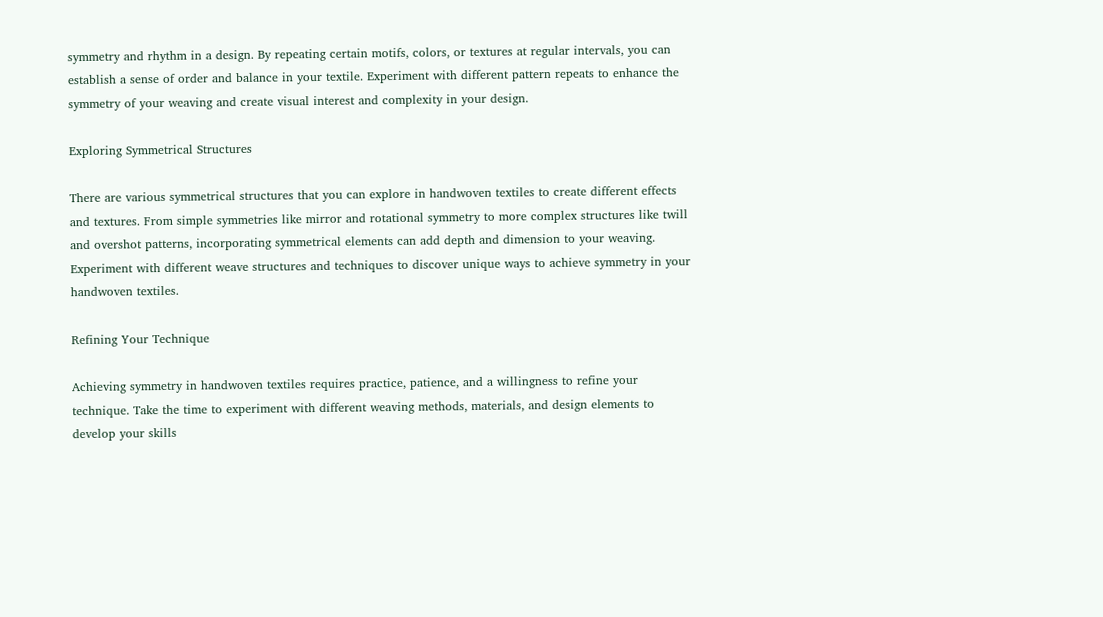symmetry and rhythm in a design. By repeating certain motifs, colors, or textures at regular intervals, you can establish a sense of order and balance in your textile. Experiment with different pattern repeats to enhance the symmetry of your weaving and create visual interest and complexity in your design.

Exploring Symmetrical Structures

There are various symmetrical structures that you can explore in handwoven textiles to create different effects and textures. From simple symmetries like mirror and rotational symmetry to more complex structures like twill and overshot patterns, incorporating symmetrical elements can add depth and dimension to your weaving. Experiment with different weave structures and techniques to discover unique ways to achieve symmetry in your handwoven textiles.

Refining Your Technique

Achieving symmetry in handwoven textiles requires practice, patience, and a willingness to refine your technique. Take the time to experiment with different weaving methods, materials, and design elements to develop your skills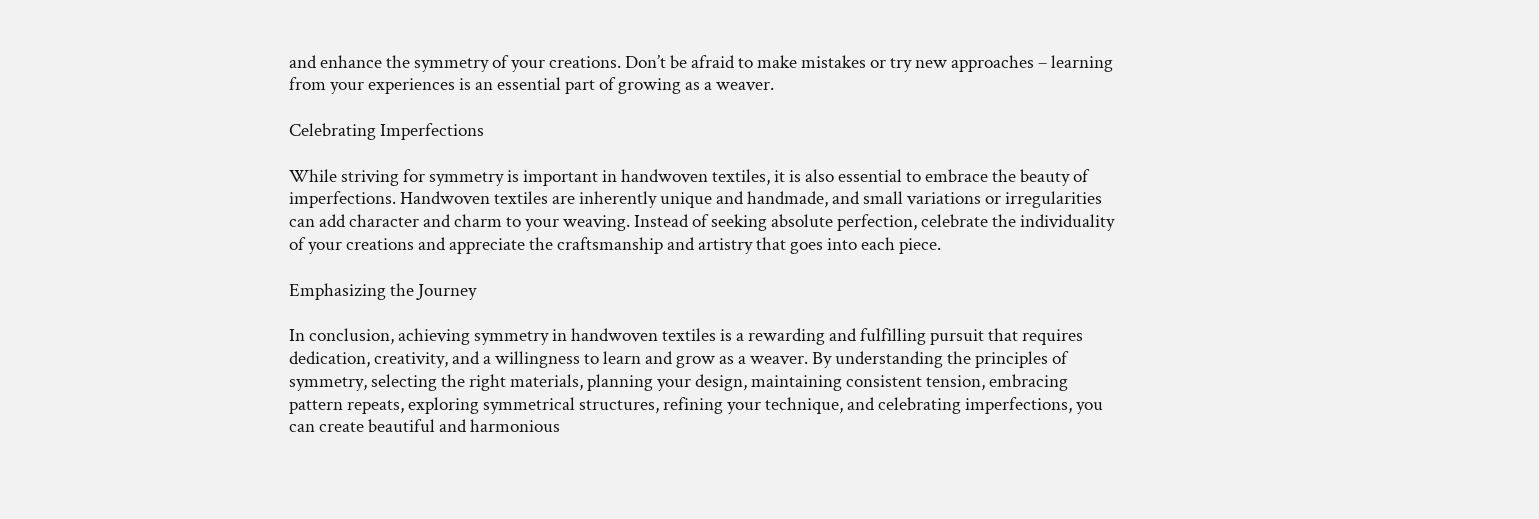and enhance the symmetry of your creations. Don’t be afraid to make mistakes or try new approaches – learning from your experiences is an essential part of growing as a weaver.

Celebrating Imperfections

While striving for symmetry is important in handwoven textiles, it is also essential to embrace the beauty of imperfections. Handwoven textiles are inherently unique and handmade, and small variations or irregularities can add character and charm to your weaving. Instead of seeking absolute perfection, celebrate the individuality of your creations and appreciate the craftsmanship and artistry that goes into each piece.

Emphasizing the Journey

In conclusion, achieving symmetry in handwoven textiles is a rewarding and fulfilling pursuit that requires dedication, creativity, and a willingness to learn and grow as a weaver. By understanding the principles of symmetry, selecting the right materials, planning your design, maintaining consistent tension, embracing pattern repeats, exploring symmetrical structures, refining your technique, and celebrating imperfections, you can create beautiful and harmonious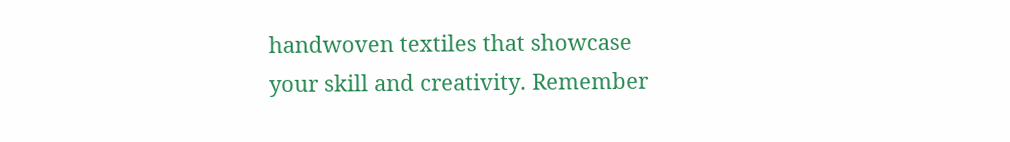handwoven textiles that showcase your skill and creativity. Remember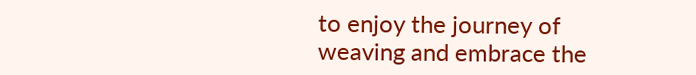to enjoy the journey of weaving and embrace the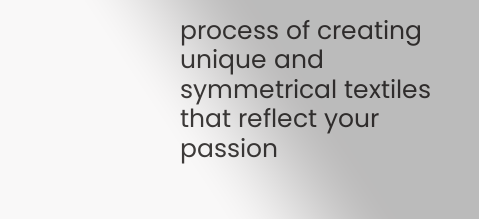process of creating unique and symmetrical textiles that reflect your passion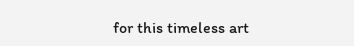for this timeless art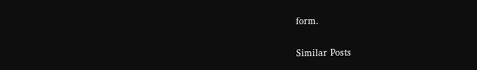form.

Similar Posts